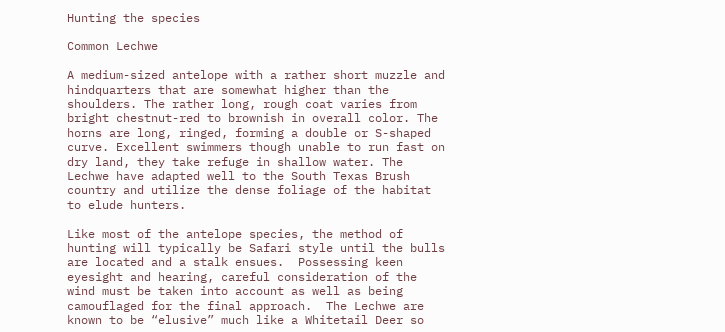Hunting the species

Common Lechwe

A medium-sized antelope with a rather short muzzle and hindquarters that are somewhat higher than the shoulders. The rather long, rough coat varies from bright chestnut-red to brownish in overall color. The horns are long, ringed, forming a double or S-shaped curve. Excellent swimmers though unable to run fast on dry land, they take refuge in shallow water. The Lechwe have adapted well to the South Texas Brush country and utilize the dense foliage of the habitat to elude hunters.

Like most of the antelope species, the method of hunting will typically be Safari style until the bulls are located and a stalk ensues.  Possessing keen eyesight and hearing, careful consideration of the wind must be taken into account as well as being camouflaged for the final approach.  The Lechwe are known to be “elusive” much like a Whitetail Deer so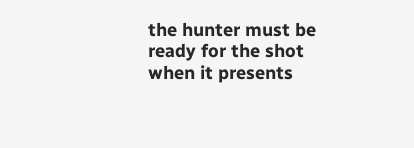the hunter must be ready for the shot when it presents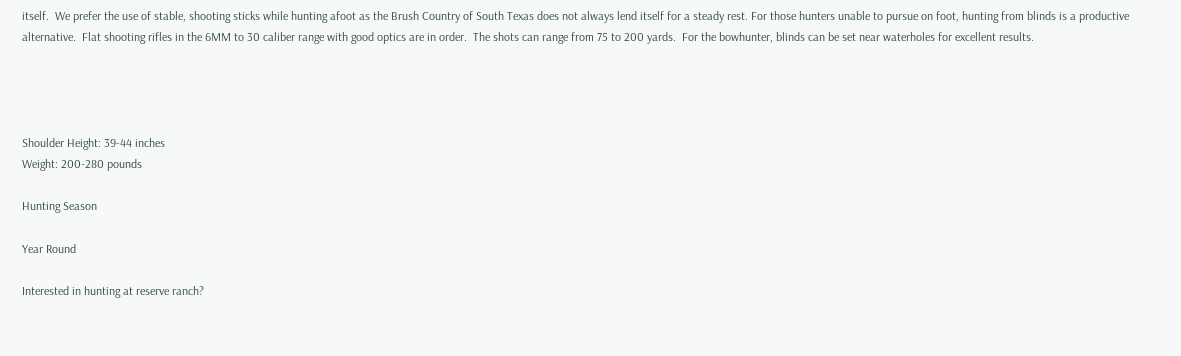itself.  We prefer the use of stable, shooting sticks while hunting afoot as the Brush Country of South Texas does not always lend itself for a steady rest. For those hunters unable to pursue on foot, hunting from blinds is a productive alternative.  Flat shooting rifles in the 6MM to 30 caliber range with good optics are in order.  The shots can range from 75 to 200 yards.  For the bowhunter, blinds can be set near waterholes for excellent results.




Shoulder Height: 39-44 inches
Weight: 200-280 pounds

Hunting Season

Year Round

Interested in hunting at reserve ranch?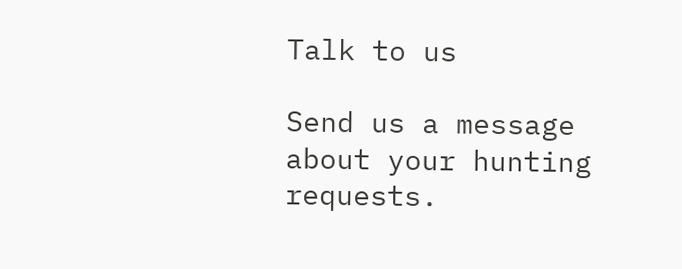Talk to us

Send us a message about your hunting requests.